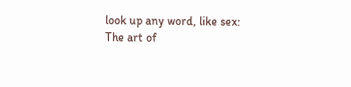look up any word, like sex:
The art of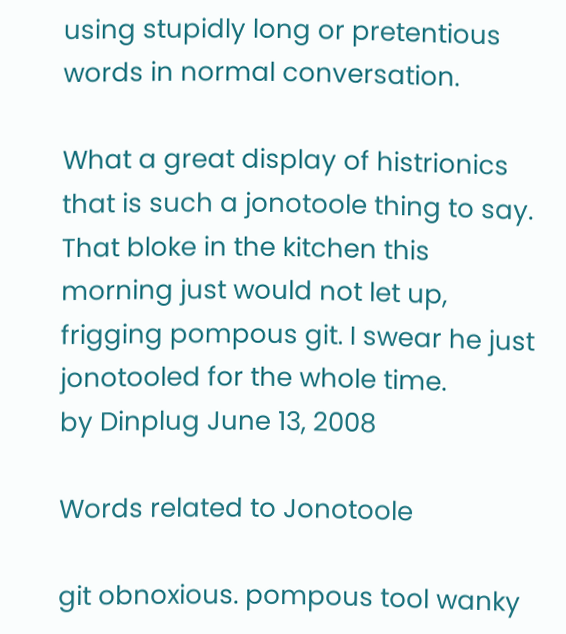using stupidly long or pretentious words in normal conversation.

What a great display of histrionics that is such a jonotoole thing to say.
That bloke in the kitchen this morning just would not let up, frigging pompous git. I swear he just jonotooled for the whole time.
by Dinplug June 13, 2008

Words related to Jonotoole

git obnoxious. pompous tool wanky